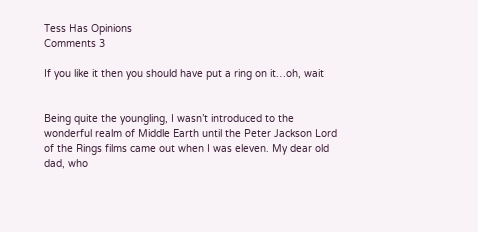Tess Has Opinions
Comments 3

If you like it then you should have put a ring on it…oh, wait


Being quite the youngling, I wasn’t introduced to the wonderful realm of Middle Earth until the Peter Jackson Lord of the Rings films came out when I was eleven. My dear old dad, who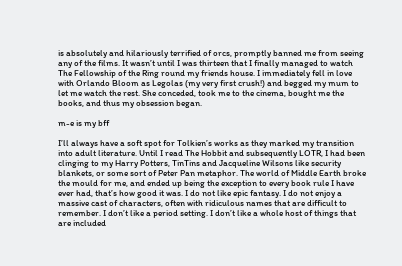is absolutely and hilariously terrified of orcs, promptly banned me from seeing any of the films. It wasn’t until I was thirteen that I finally managed to watch The Fellowship of the Ring round my friends house. I immediately fell in love with Orlando Bloom as Legolas (my very first crush!) and begged my mum to let me watch the rest. She conceded, took me to the cinema, bought me the books, and thus my obsession began.

m-e is my bff

I’ll always have a soft spot for Tolkien’s works as they marked my transition into adult literature. Until I read The Hobbit and subsequently LOTR, I had been clinging to my Harry Potters, TinTins and Jacqueline Wilsons like security blankets, or some sort of Peter Pan metaphor. The world of Middle Earth broke the mould for me, and ended up being the exception to every book rule I have ever had, that’s how good it was. I do not like epic fantasy. I do not enjoy a massive cast of characters, often with ridiculous names that are difficult to remember. I don’t like a period setting. I don’t like a whole host of things that are included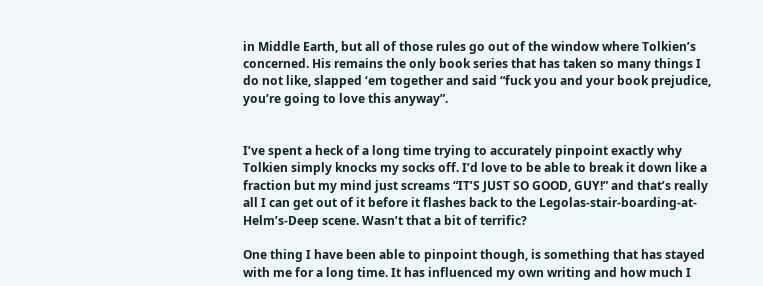in Middle Earth, but all of those rules go out of the window where Tolkien’s concerned. His remains the only book series that has taken so many things I do not like, slapped ‘em together and said “fuck you and your book prejudice, you’re going to love this anyway”.


I’ve spent a heck of a long time trying to accurately pinpoint exactly why Tolkien simply knocks my socks off. I’d love to be able to break it down like a fraction but my mind just screams “IT’S JUST SO GOOD, GUY!” and that’s really all I can get out of it before it flashes back to the Legolas-stair-boarding-at-Helm’s-Deep scene. Wasn’t that a bit of terrific?

One thing I have been able to pinpoint though, is something that has stayed with me for a long time. It has influenced my own writing and how much I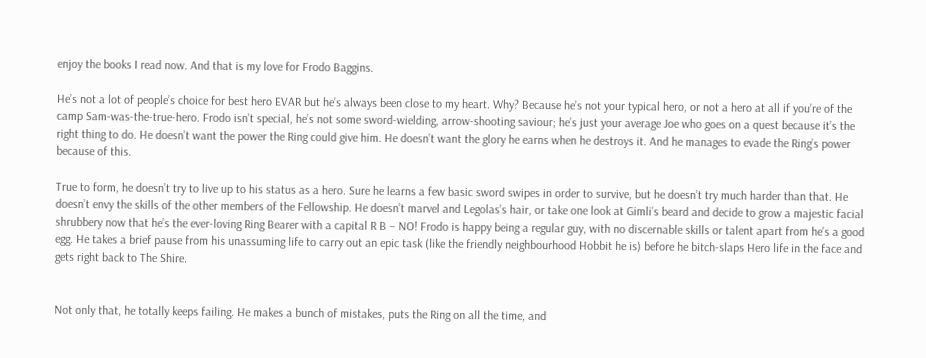enjoy the books I read now. And that is my love for Frodo Baggins.

He’s not a lot of people’s choice for best hero EVAR but he’s always been close to my heart. Why? Because he’s not your typical hero, or not a hero at all if you’re of the camp Sam-was-the-true-hero. Frodo isn’t special, he’s not some sword-wielding, arrow-shooting saviour; he’s just your average Joe who goes on a quest because it’s the right thing to do. He doesn’t want the power the Ring could give him. He doesn’t want the glory he earns when he destroys it. And he manages to evade the Ring’s power because of this.

True to form, he doesn’t try to live up to his status as a hero. Sure he learns a few basic sword swipes in order to survive, but he doesn’t try much harder than that. He doesn’t envy the skills of the other members of the Fellowship. He doesn’t marvel and Legolas’s hair, or take one look at Gimli’s beard and decide to grow a majestic facial shrubbery now that he’s the ever-loving Ring Bearer with a capital R B – NO! Frodo is happy being a regular guy, with no discernable skills or talent apart from he’s a good egg. He takes a brief pause from his unassuming life to carry out an epic task (like the friendly neighbourhood Hobbit he is) before he bitch-slaps Hero life in the face and gets right back to The Shire.


Not only that, he totally keeps failing. He makes a bunch of mistakes, puts the Ring on all the time, and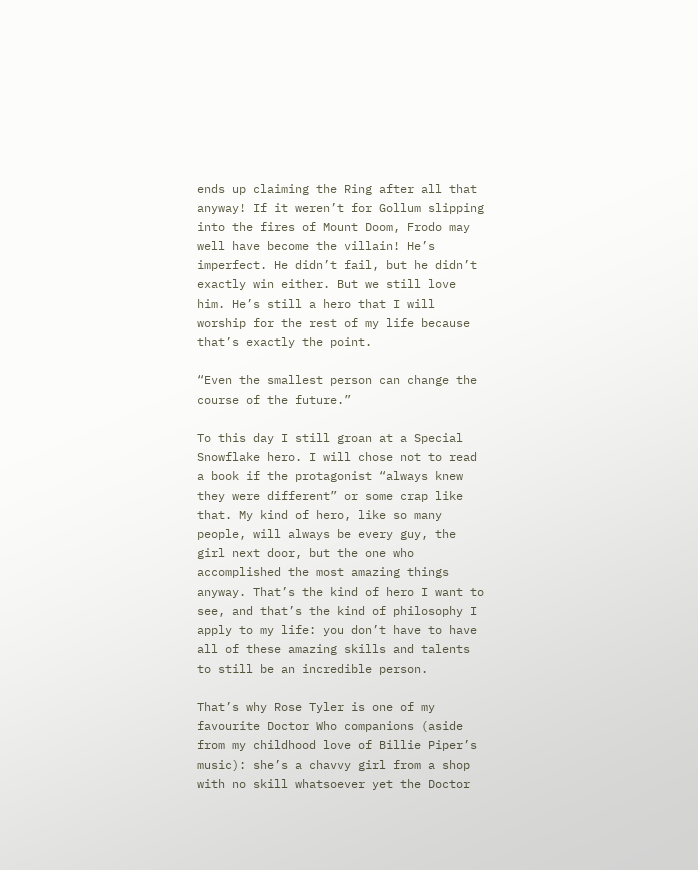ends up claiming the Ring after all that anyway! If it weren’t for Gollum slipping into the fires of Mount Doom, Frodo may well have become the villain! He’s imperfect. He didn’t fail, but he didn’t exactly win either. But we still love him. He’s still a hero that I will worship for the rest of my life because that’s exactly the point.

“Even the smallest person can change the course of the future.”

To this day I still groan at a Special Snowflake hero. I will chose not to read a book if the protagonist “always knew they were different” or some crap like that. My kind of hero, like so many people, will always be every guy, the girl next door, but the one who accomplished the most amazing things anyway. That’s the kind of hero I want to see, and that’s the kind of philosophy I apply to my life: you don’t have to have all of these amazing skills and talents to still be an incredible person.

That’s why Rose Tyler is one of my favourite Doctor Who companions (aside from my childhood love of Billie Piper’s music): she’s a chavvy girl from a shop with no skill whatsoever yet the Doctor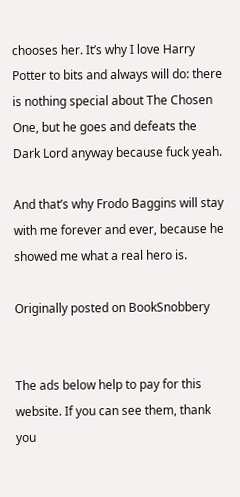chooses her. It’s why I love Harry Potter to bits and always will do: there is nothing special about The Chosen One, but he goes and defeats the Dark Lord anyway because fuck yeah.

And that’s why Frodo Baggins will stay with me forever and ever, because he showed me what a real hero is.

Originally posted on BookSnobbery


The ads below help to pay for this website. If you can see them, thank you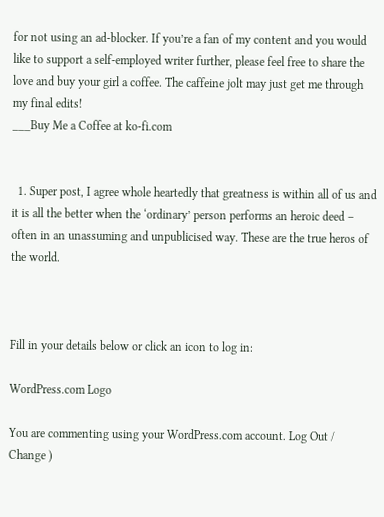for not using an ad-blocker. If you’re a fan of my content and you would like to support a self-employed writer further, please feel free to share the love and buy your girl a coffee. The caffeine jolt may just get me through my final edits!
___Buy Me a Coffee at ko-fi.com


  1. Super post, I agree whole heartedly that greatness is within all of us and it is all the better when the ‘ordinary’ person performs an heroic deed – often in an unassuming and unpublicised way. These are the true heros of the world.



Fill in your details below or click an icon to log in:

WordPress.com Logo

You are commenting using your WordPress.com account. Log Out /  Change )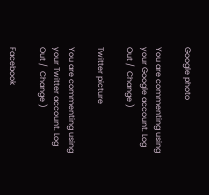Google photo

You are commenting using your Google account. Log Out /  Change )

Twitter picture

You are commenting using your Twitter account. Log Out /  Change )

Facebook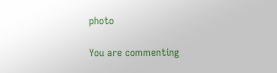photo

You are commenting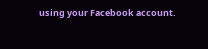using your Facebook account.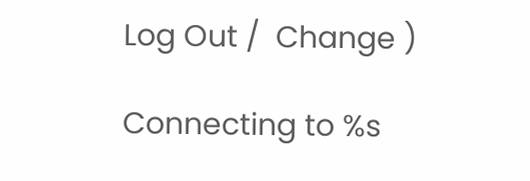Log Out /  Change )

Connecting to %s